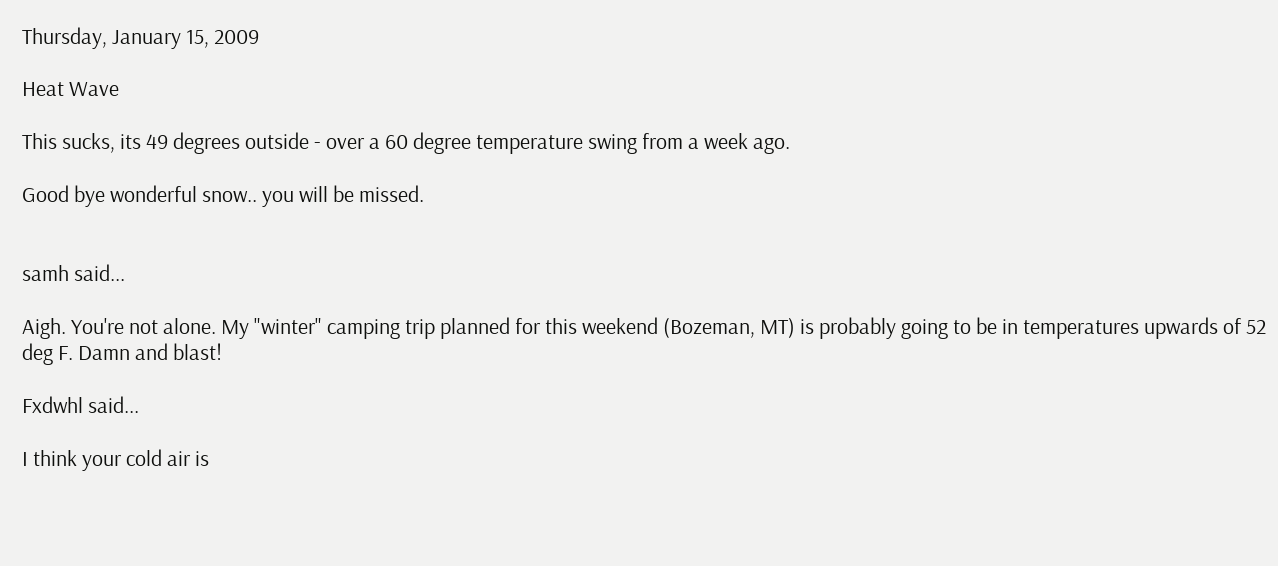Thursday, January 15, 2009

Heat Wave

This sucks, its 49 degrees outside - over a 60 degree temperature swing from a week ago.

Good bye wonderful snow.. you will be missed.


samh said...

Aigh. You're not alone. My "winter" camping trip planned for this weekend (Bozeman, MT) is probably going to be in temperatures upwards of 52 deg F. Damn and blast!

Fxdwhl said...

I think your cold air is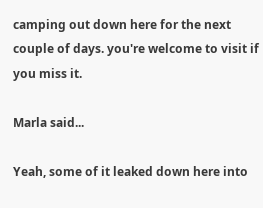camping out down here for the next couple of days. you're welcome to visit if you miss it.

Marla said...

Yeah, some of it leaked down here into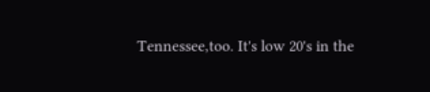Tennessee,too. It's low 20's in the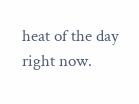heat of the day right now.